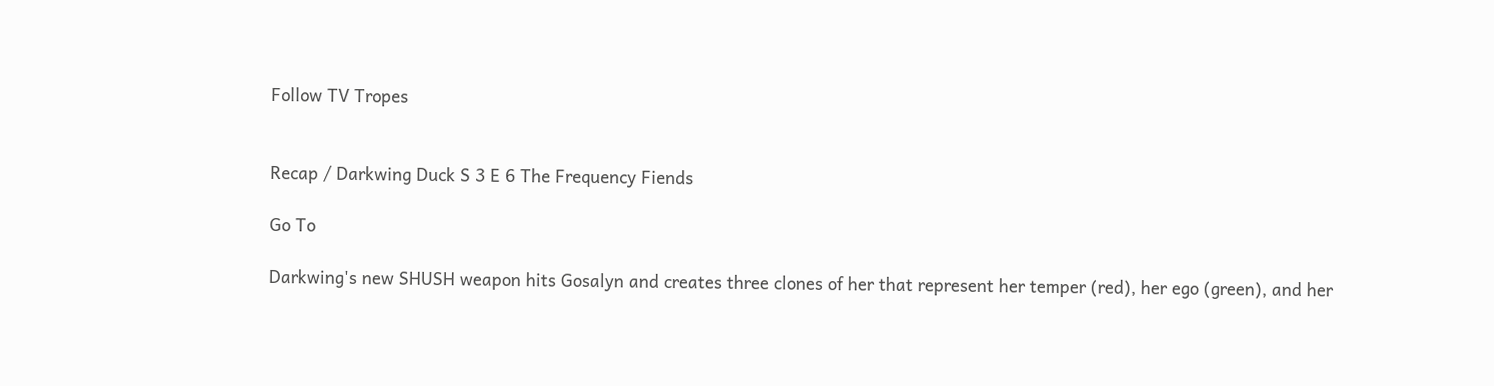Follow TV Tropes


Recap / Darkwing Duck S 3 E 6 The Frequency Fiends

Go To

Darkwing's new SHUSH weapon hits Gosalyn and creates three clones of her that represent her temper (red), her ego (green), and her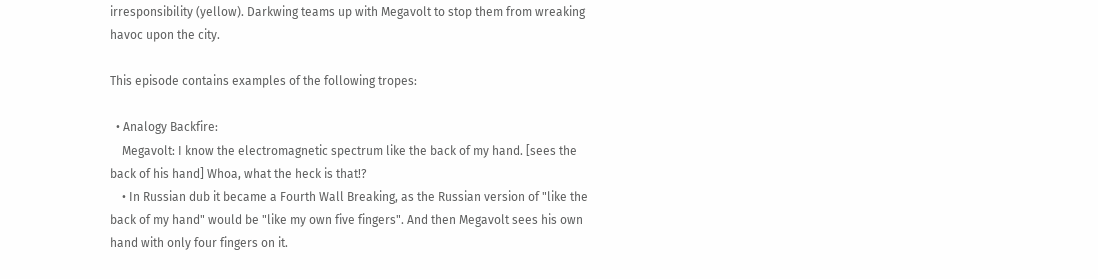irresponsibility (yellow). Darkwing teams up with Megavolt to stop them from wreaking havoc upon the city.

This episode contains examples of the following tropes:

  • Analogy Backfire:
    Megavolt: I know the electromagnetic spectrum like the back of my hand. [sees the back of his hand] Whoa, what the heck is that!?
    • In Russian dub it became a Fourth Wall Breaking, as the Russian version of "like the back of my hand" would be "like my own five fingers". And then Megavolt sees his own hand with only four fingers on it.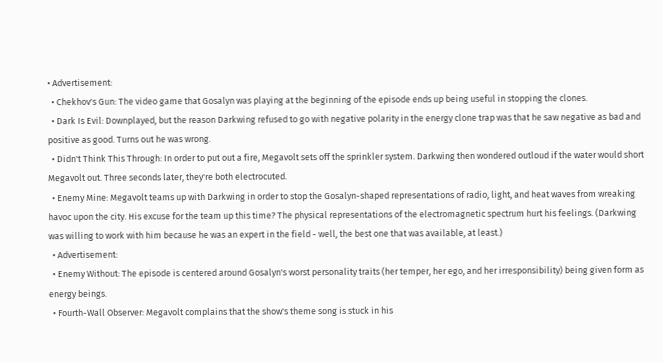• Advertisement:
  • Chekhov's Gun: The video game that Gosalyn was playing at the beginning of the episode ends up being useful in stopping the clones.
  • Dark Is Evil: Downplayed, but the reason Darkwing refused to go with negative polarity in the energy clone trap was that he saw negative as bad and positive as good. Turns out he was wrong.
  • Didn't Think This Through: In order to put out a fire, Megavolt sets off the sprinkler system. Darkwing then wondered outloud if the water would short Megavolt out. Three seconds later, they're both electrocuted.
  • Enemy Mine: Megavolt teams up with Darkwing in order to stop the Gosalyn-shaped representations of radio, light, and heat waves from wreaking havoc upon the city. His excuse for the team up this time? The physical representations of the electromagnetic spectrum hurt his feelings. (Darkwing was willing to work with him because he was an expert in the field - well, the best one that was available, at least.)
  • Advertisement:
  • Enemy Without: The episode is centered around Gosalyn's worst personality traits (her temper, her ego, and her irresponsibility) being given form as energy beings.
  • Fourth-Wall Observer: Megavolt complains that the show's theme song is stuck in his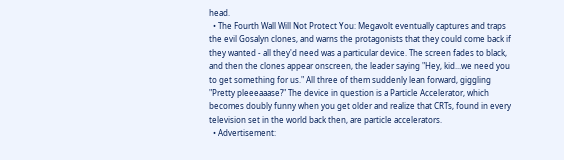head.
  • The Fourth Wall Will Not Protect You: Megavolt eventually captures and traps the evil Gosalyn clones, and warns the protagonists that they could come back if they wanted - all they'd need was a particular device. The screen fades to black, and then the clones appear onscreen, the leader saying "Hey, kid...we need you to get something for us." All three of them suddenly lean forward, giggling "Pretty pleeeaaase?" The device in question is a Particle Accelerator, which becomes doubly funny when you get older and realize that CRTs, found in every television set in the world back then, are particle accelerators.
  • Advertisement: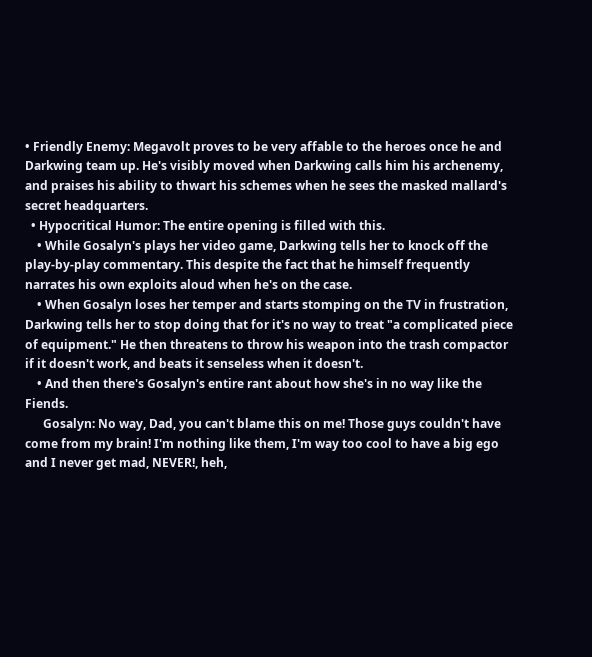• Friendly Enemy: Megavolt proves to be very affable to the heroes once he and Darkwing team up. He's visibly moved when Darkwing calls him his archenemy, and praises his ability to thwart his schemes when he sees the masked mallard's secret headquarters.
  • Hypocritical Humor: The entire opening is filled with this.
    • While Gosalyn's plays her video game, Darkwing tells her to knock off the play-by-play commentary. This despite the fact that he himself frequently narrates his own exploits aloud when he's on the case.
    • When Gosalyn loses her temper and starts stomping on the TV in frustration, Darkwing tells her to stop doing that for it's no way to treat "a complicated piece of equipment." He then threatens to throw his weapon into the trash compactor if it doesn't work, and beats it senseless when it doesn't.
    • And then there's Gosalyn's entire rant about how she's in no way like the Fiends.
      Gosalyn: No way, Dad, you can't blame this on me! Those guys couldn't have come from my brain! I'm nothing like them, I'm way too cool to have a big ego and I never get mad, NEVER!, heh,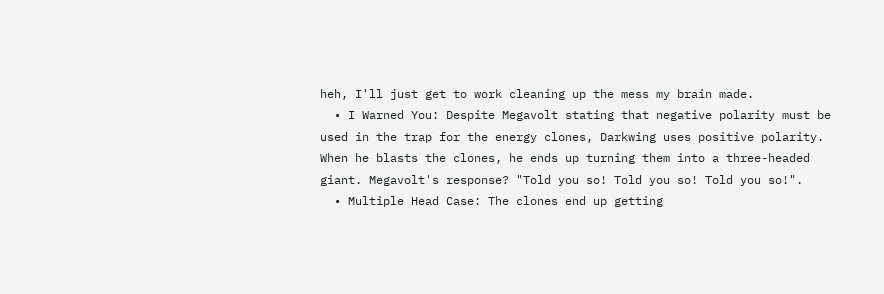heh, I'll just get to work cleaning up the mess my brain made.
  • I Warned You: Despite Megavolt stating that negative polarity must be used in the trap for the energy clones, Darkwing uses positive polarity. When he blasts the clones, he ends up turning them into a three-headed giant. Megavolt's response? "Told you so! Told you so! Told you so!".
  • Multiple Head Case: The clones end up getting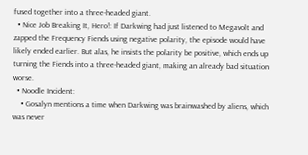fused together into a three-headed giant.
  • Nice Job Breaking It, Hero!: If Darkwing had just listened to Megavolt and zapped the Frequency Fiends using negative polarity, the episode would have likely ended earlier. But alas, he insists the polarity be positive, which ends up turning the Fiends into a three-headed giant, making an already bad situation worse.
  • Noodle Incident:
    • Gosalyn mentions a time when Darkwing was brainwashed by aliens, which was never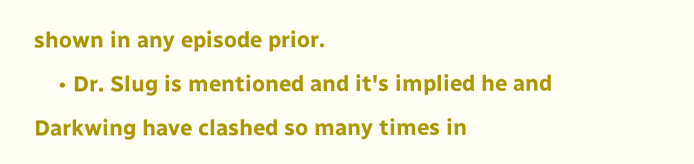shown in any episode prior.
    • Dr. Slug is mentioned and it's implied he and Darkwing have clashed so many times in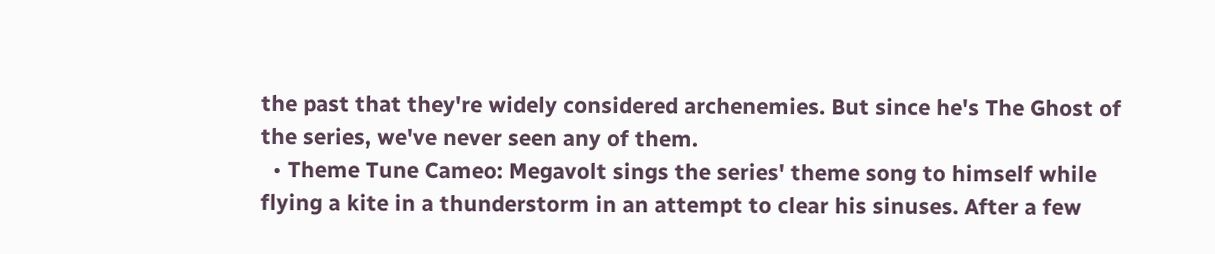the past that they're widely considered archenemies. But since he's The Ghost of the series, we've never seen any of them.
  • Theme Tune Cameo: Megavolt sings the series' theme song to himself while flying a kite in a thunderstorm in an attempt to clear his sinuses. After a few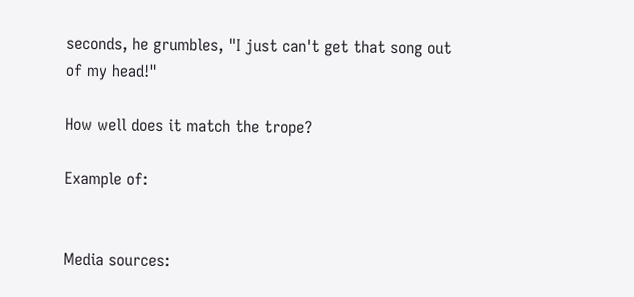seconds, he grumbles, "I just can't get that song out of my head!"

How well does it match the trope?

Example of:


Media sources: